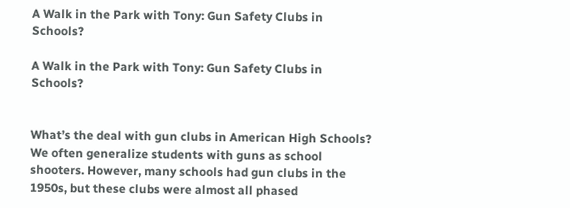A Walk in the Park with Tony: Gun Safety Clubs in Schools?

A Walk in the Park with Tony: Gun Safety Clubs in Schools?


What’s the deal with gun clubs in American High Schools? We often generalize students with guns as school shooters. However, many schools had gun clubs in the 1950s, but these clubs were almost all phased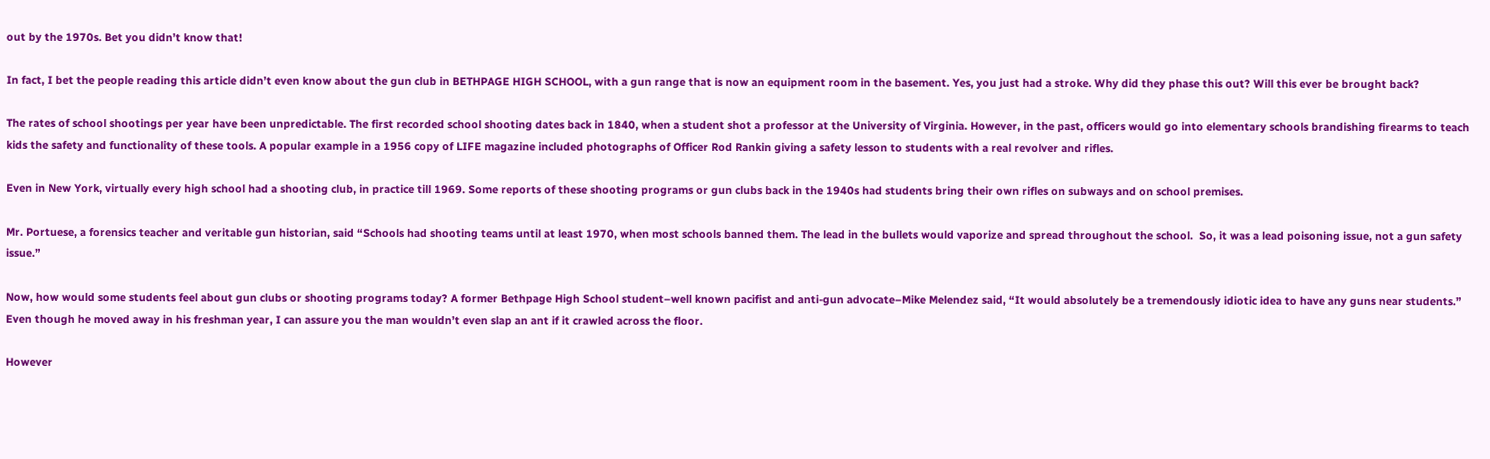out by the 1970s. Bet you didn’t know that!

In fact, I bet the people reading this article didn’t even know about the gun club in BETHPAGE HIGH SCHOOL, with a gun range that is now an equipment room in the basement. Yes, you just had a stroke. Why did they phase this out? Will this ever be brought back?

The rates of school shootings per year have been unpredictable. The first recorded school shooting dates back in 1840, when a student shot a professor at the University of Virginia. However, in the past, officers would go into elementary schools brandishing firearms to teach kids the safety and functionality of these tools. A popular example in a 1956 copy of LIFE magazine included photographs of Officer Rod Rankin giving a safety lesson to students with a real revolver and rifles.

Even in New York, virtually every high school had a shooting club, in practice till 1969. Some reports of these shooting programs or gun clubs back in the 1940s had students bring their own rifles on subways and on school premises.

Mr. Portuese, a forensics teacher and veritable gun historian, said “Schools had shooting teams until at least 1970, when most schools banned them. The lead in the bullets would vaporize and spread throughout the school.  So, it was a lead poisoning issue, not a gun safety issue.”

Now, how would some students feel about gun clubs or shooting programs today? A former Bethpage High School student–well known pacifist and anti-gun advocate–Mike Melendez said, “It would absolutely be a tremendously idiotic idea to have any guns near students.” Even though he moved away in his freshman year, I can assure you the man wouldn’t even slap an ant if it crawled across the floor.

However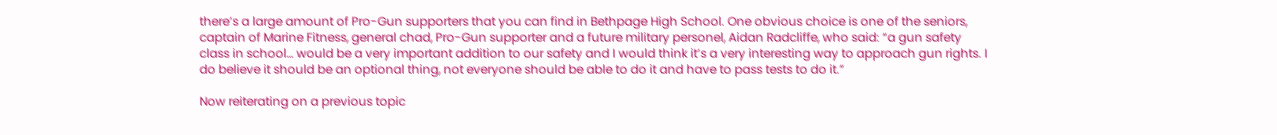there’s a large amount of Pro-Gun supporters that you can find in Bethpage High School. One obvious choice is one of the seniors, captain of Marine Fitness, general chad, Pro-Gun supporter and a future military personel, Aidan Radcliffe, who said: “a gun safety class in school… would be a very important addition to our safety and I would think it’s a very interesting way to approach gun rights. I do believe it should be an optional thing, not everyone should be able to do it and have to pass tests to do it.”

Now reiterating on a previous topic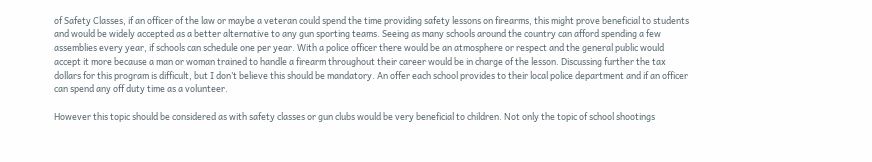of Safety Classes, if an officer of the law or maybe a veteran could spend the time providing safety lessons on firearms, this might prove beneficial to students and would be widely accepted as a better alternative to any gun sporting teams. Seeing as many schools around the country can afford spending a few assemblies every year, if schools can schedule one per year. With a police officer there would be an atmosphere or respect and the general public would accept it more because a man or woman trained to handle a firearm throughout their career would be in charge of the lesson. Discussing further the tax dollars for this program is difficult, but I don’t believe this should be mandatory. An offer each school provides to their local police department and if an officer can spend any off duty time as a volunteer.

However this topic should be considered as with safety classes or gun clubs would be very beneficial to children. Not only the topic of school shootings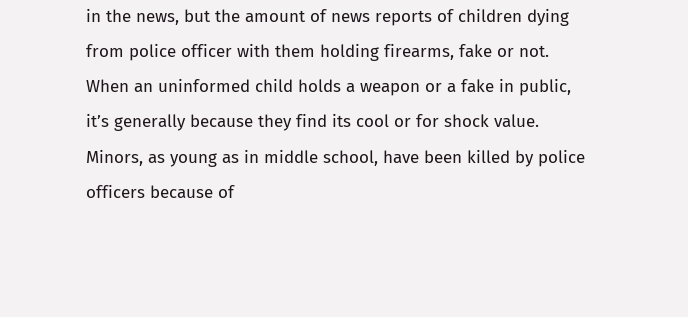in the news, but the amount of news reports of children dying from police officer with them holding firearms, fake or not. When an uninformed child holds a weapon or a fake in public, it’s generally because they find its cool or for shock value. Minors, as young as in middle school, have been killed by police officers because of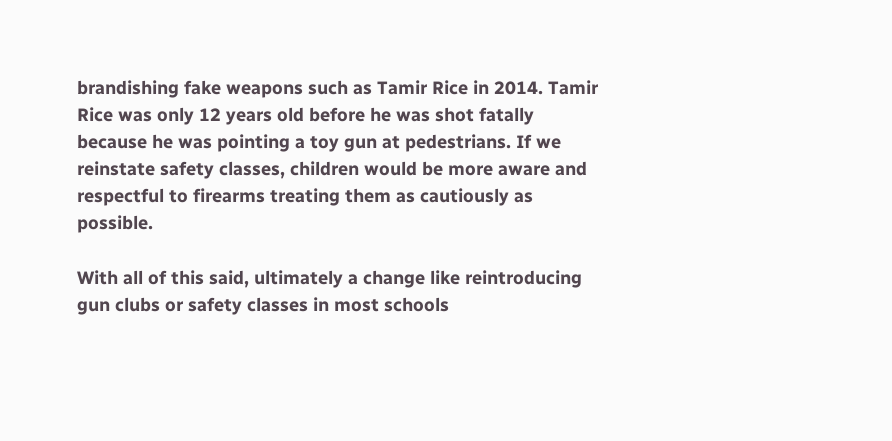brandishing fake weapons such as Tamir Rice in 2014. Tamir Rice was only 12 years old before he was shot fatally because he was pointing a toy gun at pedestrians. If we reinstate safety classes, children would be more aware and respectful to firearms treating them as cautiously as possible.

With all of this said, ultimately a change like reintroducing gun clubs or safety classes in most schools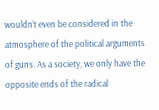wouldn’t even be considered in the atmosphere of the political arguments of guns. As a society, we only have the opposite ends of the radical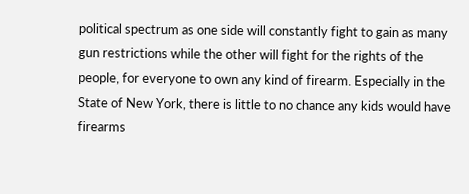political spectrum as one side will constantly fight to gain as many gun restrictions while the other will fight for the rights of the people, for everyone to own any kind of firearm. Especially in the State of New York, there is little to no chance any kids would have firearms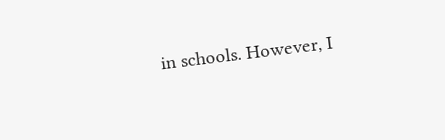in schools. However, I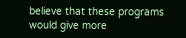believe that these programs would give more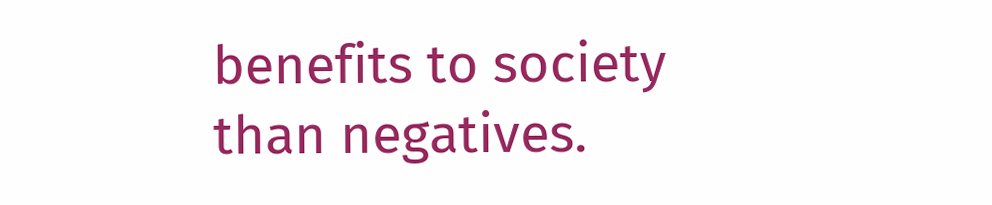benefits to society than negatives.